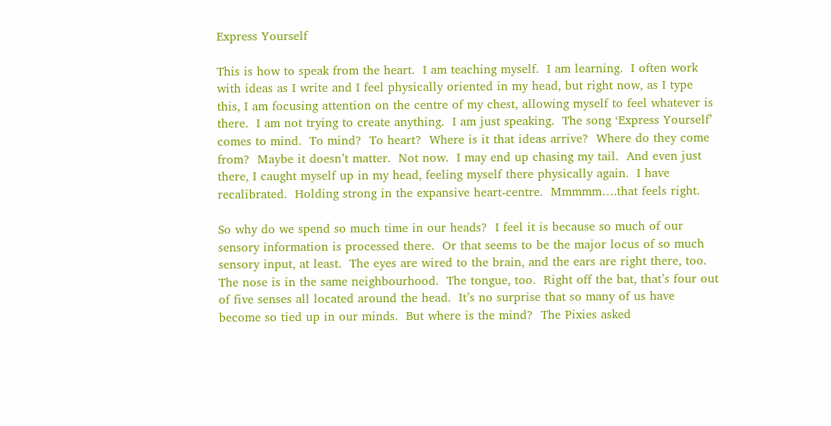Express Yourself

This is how to speak from the heart.  I am teaching myself.  I am learning.  I often work with ideas as I write and I feel physically oriented in my head, but right now, as I type this, I am focusing attention on the centre of my chest, allowing myself to feel whatever is there.  I am not trying to create anything.  I am just speaking.  The song ‘Express Yourself’ comes to mind.  To mind?  To heart?  Where is it that ideas arrive?  Where do they come from?  Maybe it doesn’t matter.  Not now.  I may end up chasing my tail.  And even just there, I caught myself up in my head, feeling myself there physically again.  I have recalibrated.  Holding strong in the expansive heart-centre.  Mmmmm….that feels right.

So why do we spend so much time in our heads?  I feel it is because so much of our sensory information is processed there.  Or that seems to be the major locus of so much sensory input, at least.  The eyes are wired to the brain, and the ears are right there, too.  The nose is in the same neighbourhood.  The tongue, too.  Right off the bat, that’s four out of five senses all located around the head.  It’s no surprise that so many of us have become so tied up in our minds.  But where is the mind?  The Pixies asked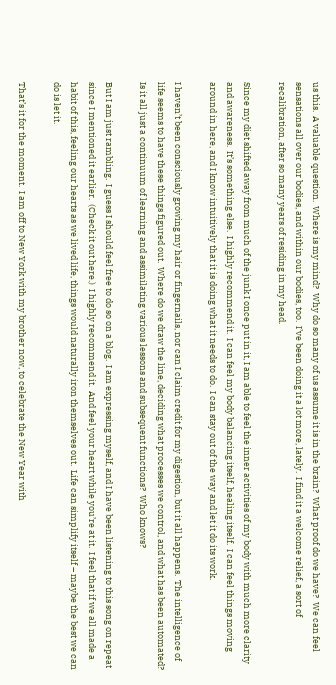us this.  A valuable question.  Where is my mind?  Why do so many of us assume it is in the brain?  What proof do we have?  We can feel sensations all over our bodies, and within our bodies, too.  I’ve been doing it a lot more, lately.  I find it a welcome relief, a sort of recalibration, after so many years of residing in my head.

Since my diet shifted away from much of the junk I once put in it, I am able to feel the inner activities of my body with much more clarity and awareness.  It’s something else.  I highly recommend it.  I can feel my body balancing itself, healing itself.  I can feel things moving around in here, and I know intuitively that it is doing what it needs to do.  I can stay out of the way and let it do its work.

I haven’t been consciously growing my hair or fingernails, nor can I claim credit for my digestion, but it all happens.  The intelligence of life seems to have these things figured out.  Where do we draw the line, deciding what processes we control, and what has been automated?  Is it all just a continuum of learning and assimilating various lessons and subsequent functions?  Who knows?

But I am just rambling.  I guess I should feel free to do so on a blog.  I am expressing myself, and I have been listening to this song on repeat since I mentioned it earlier.  (Check it out here.)  I highly recommend it.  And feel your heart while you’re at it.  I feel that if we all made a habit of this, feeling our hearts as we lived life, things would naturally iron themselves out.  Life can simplify itself – maybe the best we can do is let it.

That’s it for the moment.  I am off to New York with my brother now, to celebrate the New Year with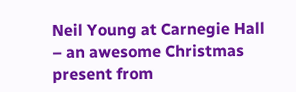Neil Young at Carnegie Hall – an awesome Christmas present from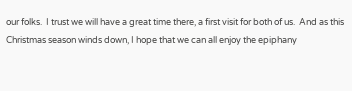our folks.  I trust we will have a great time there, a first visit for both of us.  And as this Christmas season winds down, I hope that we can all enjoy the epiphany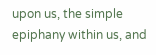upon us, the simple epiphany within us, and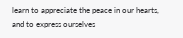learn to appreciate the peace in our hearts, and to express ourselves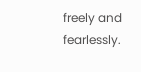freely and fearlessly.